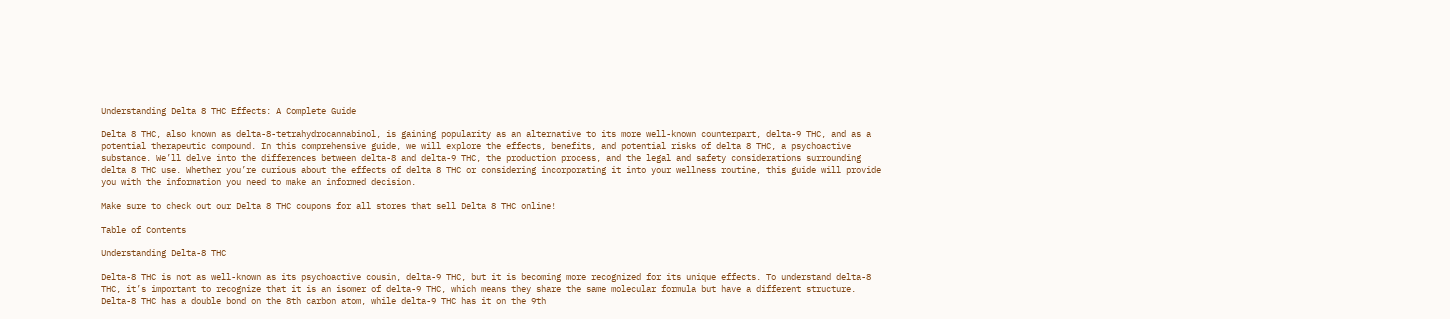Understanding Delta 8 THC Effects: A Complete Guide

Delta 8 THC, also known as delta-8-tetrahydrocannabinol, is gaining popularity as an alternative to its more well-known counterpart, delta-9 THC, and as a potential therapeutic compound. In this comprehensive guide, we will explore the effects, benefits, and potential risks of delta 8 THC, a psychoactive substance. We’ll delve into the differences between delta-8 and delta-9 THC, the production process, and the legal and safety considerations surrounding delta 8 THC use. Whether you’re curious about the effects of delta 8 THC or considering incorporating it into your wellness routine, this guide will provide you with the information you need to make an informed decision.

Make sure to check out our Delta 8 THC coupons for all stores that sell Delta 8 THC online!

Table of Contents

Understanding Delta-8 THC

Delta-8 THC is not as well-known as its psychoactive cousin, delta-9 THC, but it is becoming more recognized for its unique effects. To understand delta-8 THC, it’s important to recognize that it is an isomer of delta-9 THC, which means they share the same molecular formula but have a different structure. Delta-8 THC has a double bond on the 8th carbon atom, while delta-9 THC has it on the 9th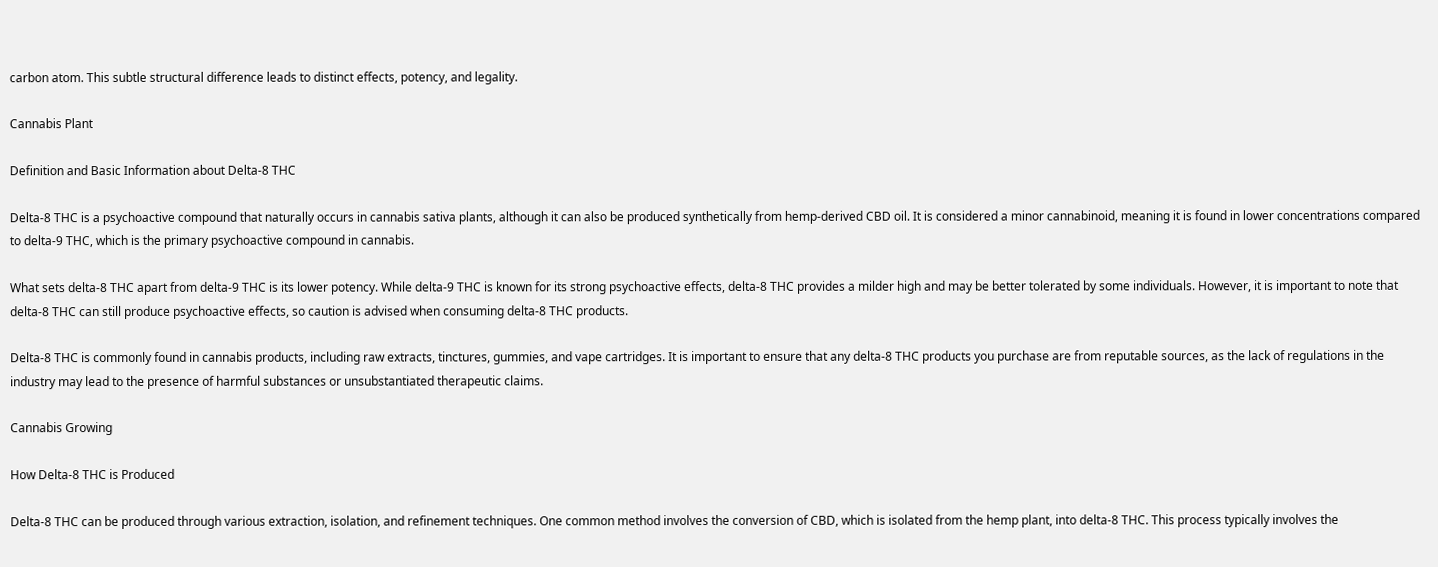carbon atom. This subtle structural difference leads to distinct effects, potency, and legality.

Cannabis Plant

Definition and Basic Information about Delta-8 THC

Delta-8 THC is a psychoactive compound that naturally occurs in cannabis sativa plants, although it can also be produced synthetically from hemp-derived CBD oil. It is considered a minor cannabinoid, meaning it is found in lower concentrations compared to delta-9 THC, which is the primary psychoactive compound in cannabis.

What sets delta-8 THC apart from delta-9 THC is its lower potency. While delta-9 THC is known for its strong psychoactive effects, delta-8 THC provides a milder high and may be better tolerated by some individuals. However, it is important to note that delta-8 THC can still produce psychoactive effects, so caution is advised when consuming delta-8 THC products.

Delta-8 THC is commonly found in cannabis products, including raw extracts, tinctures, gummies, and vape cartridges. It is important to ensure that any delta-8 THC products you purchase are from reputable sources, as the lack of regulations in the industry may lead to the presence of harmful substances or unsubstantiated therapeutic claims.

Cannabis Growing

How Delta-8 THC is Produced

Delta-8 THC can be produced through various extraction, isolation, and refinement techniques. One common method involves the conversion of CBD, which is isolated from the hemp plant, into delta-8 THC. This process typically involves the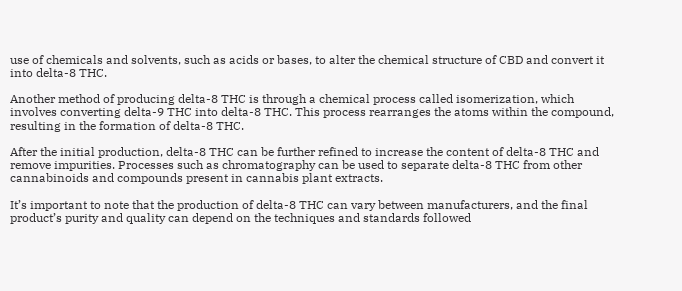use of chemicals and solvents, such as acids or bases, to alter the chemical structure of CBD and convert it into delta-8 THC.

Another method of producing delta-8 THC is through a chemical process called isomerization, which involves converting delta-9 THC into delta-8 THC. This process rearranges the atoms within the compound, resulting in the formation of delta-8 THC.

After the initial production, delta-8 THC can be further refined to increase the content of delta-8 THC and remove impurities. Processes such as chromatography can be used to separate delta-8 THC from other cannabinoids and compounds present in cannabis plant extracts.

It’s important to note that the production of delta-8 THC can vary between manufacturers, and the final product’s purity and quality can depend on the techniques and standards followed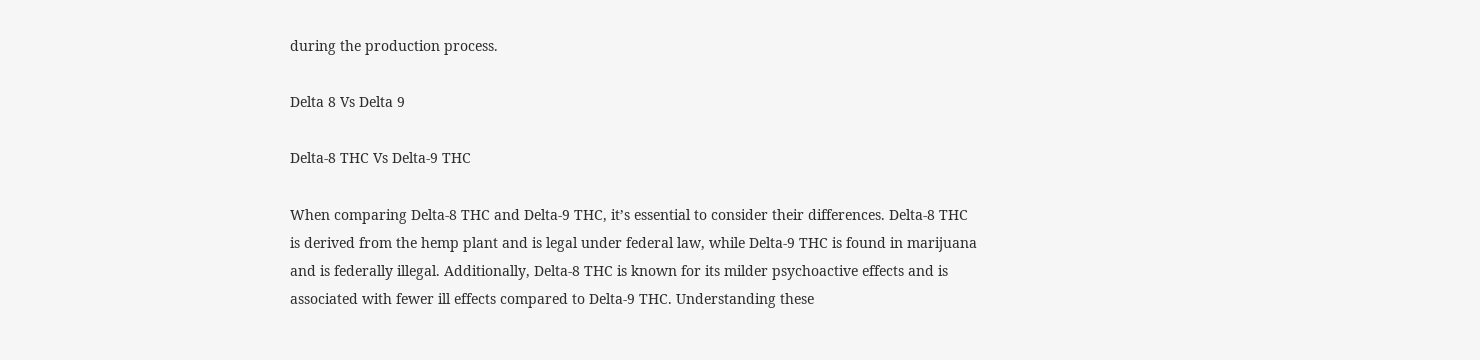during the production process.

Delta 8 Vs Delta 9

Delta-8 THC Vs Delta-9 THC

When comparing Delta-8 THC and Delta-9 THC, it’s essential to consider their differences. Delta-8 THC is derived from the hemp plant and is legal under federal law, while Delta-9 THC is found in marijuana and is federally illegal. Additionally, Delta-8 THC is known for its milder psychoactive effects and is associated with fewer ill effects compared to Delta-9 THC. Understanding these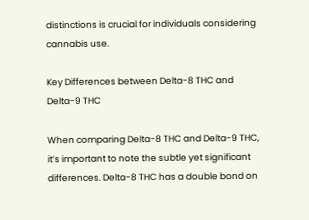distinctions is crucial for individuals considering cannabis use.

Key Differences between Delta-8 THC and Delta-9 THC

When comparing Delta-8 THC and Delta-9 THC, it’s important to note the subtle yet significant differences. Delta-8 THC has a double bond on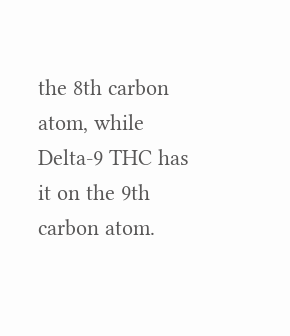the 8th carbon atom, while Delta-9 THC has it on the 9th carbon atom.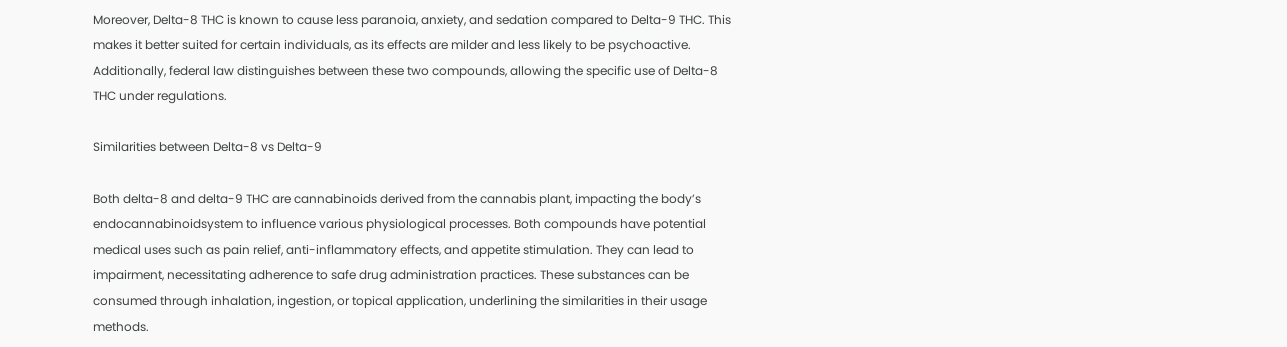Moreover, Delta-8 THC is known to cause less paranoia, anxiety, and sedation compared to Delta-9 THC. This makes it better suited for certain individuals, as its effects are milder and less likely to be psychoactive. Additionally, federal law distinguishes between these two compounds, allowing the specific use of Delta-8 THC under regulations.

Similarities between Delta-8 vs Delta-9

Both delta-8 and delta-9 THC are cannabinoids derived from the cannabis plant, impacting the body’s endocannabinoidsystem to influence various physiological processes. Both compounds have potential medical uses such as pain relief, anti-inflammatory effects, and appetite stimulation. They can lead to impairment, necessitating adherence to safe drug administration practices. These substances can be consumed through inhalation, ingestion, or topical application, underlining the similarities in their usage methods.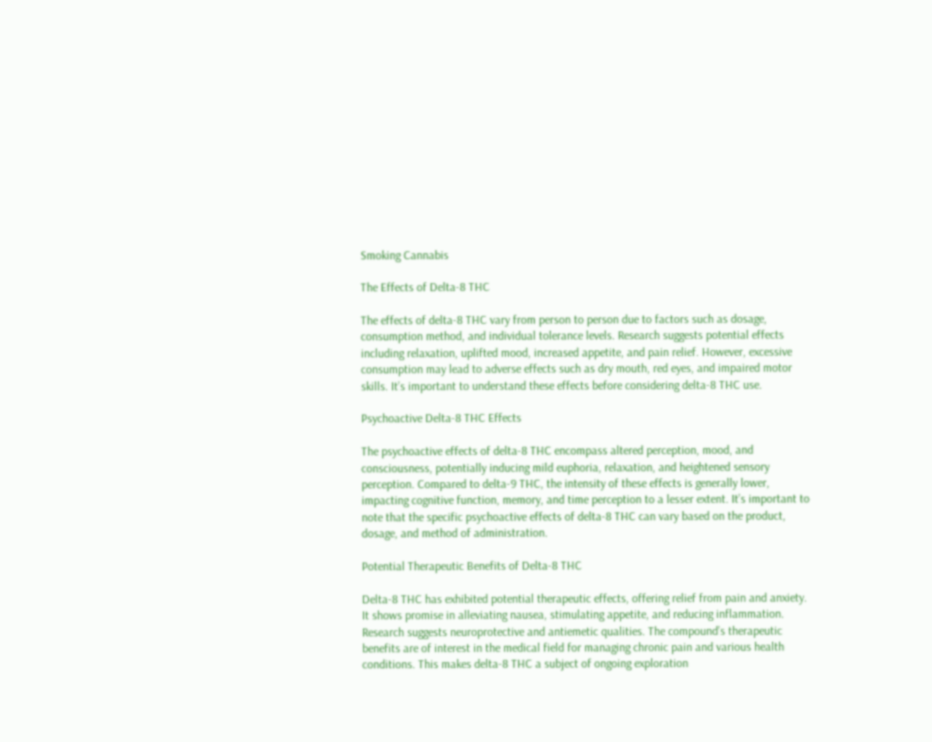Smoking Cannabis

The Effects of Delta-8 THC

The effects of delta-8 THC vary from person to person due to factors such as dosage, consumption method, and individual tolerance levels. Research suggests potential effects including relaxation, uplifted mood, increased appetite, and pain relief. However, excessive consumption may lead to adverse effects such as dry mouth, red eyes, and impaired motor skills. It’s important to understand these effects before considering delta-8 THC use.

Psychoactive Delta-8 THC Effects

The psychoactive effects of delta-8 THC encompass altered perception, mood, and consciousness, potentially inducing mild euphoria, relaxation, and heightened sensory perception. Compared to delta-9 THC, the intensity of these effects is generally lower, impacting cognitive function, memory, and time perception to a lesser extent. It’s important to note that the specific psychoactive effects of delta-8 THC can vary based on the product, dosage, and method of administration.

Potential Therapeutic Benefits of Delta-8 THC

Delta-8 THC has exhibited potential therapeutic effects, offering relief from pain and anxiety. It shows promise in alleviating nausea, stimulating appetite, and reducing inflammation. Research suggests neuroprotective and antiemetic qualities. The compound’s therapeutic benefits are of interest in the medical field for managing chronic pain and various health conditions. This makes delta-8 THC a subject of ongoing exploration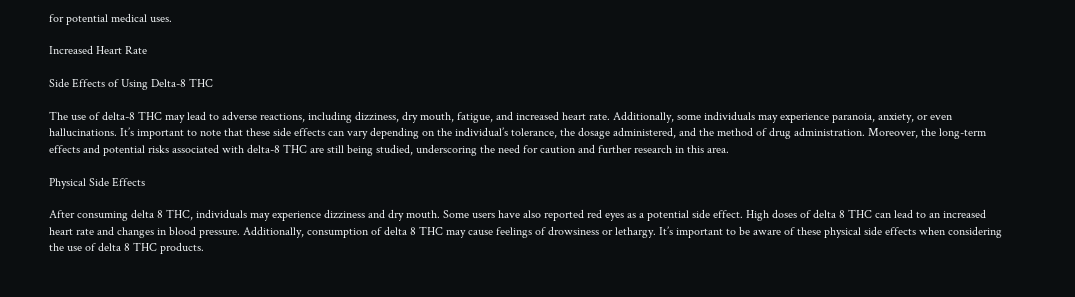for potential medical uses.

Increased Heart Rate

Side Effects of Using Delta-8 THC

The use of delta-8 THC may lead to adverse reactions, including dizziness, dry mouth, fatigue, and increased heart rate. Additionally, some individuals may experience paranoia, anxiety, or even hallucinations. It’s important to note that these side effects can vary depending on the individual’s tolerance, the dosage administered, and the method of drug administration. Moreover, the long-term effects and potential risks associated with delta-8 THC are still being studied, underscoring the need for caution and further research in this area.

Physical Side Effects

After consuming delta 8 THC, individuals may experience dizziness and dry mouth. Some users have also reported red eyes as a potential side effect. High doses of delta 8 THC can lead to an increased heart rate and changes in blood pressure. Additionally, consumption of delta 8 THC may cause feelings of drowsiness or lethargy. It’s important to be aware of these physical side effects when considering the use of delta 8 THC products.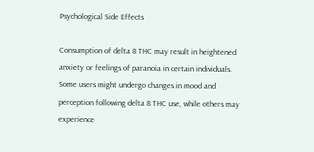Psychological Side Effects

Consumption of delta 8 THC may result in heightened anxiety or feelings of paranoia in certain individuals. Some users might undergo changes in mood and perception following delta 8 THC use, while others may experience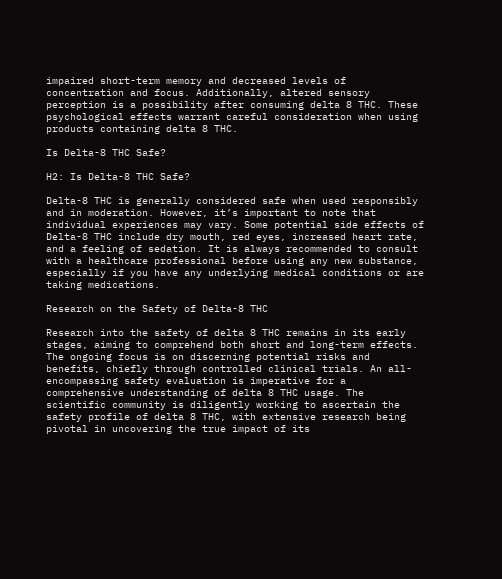impaired short-term memory and decreased levels of concentration and focus. Additionally, altered sensory perception is a possibility after consuming delta 8 THC. These psychological effects warrant careful consideration when using products containing delta 8 THC.

Is Delta-8 THC Safe?

H2: Is Delta-8 THC Safe?

Delta-8 THC is generally considered safe when used responsibly and in moderation. However, it’s important to note that individual experiences may vary. Some potential side effects of Delta-8 THC include dry mouth, red eyes, increased heart rate, and a feeling of sedation. It is always recommended to consult with a healthcare professional before using any new substance, especially if you have any underlying medical conditions or are taking medications.

Research on the Safety of Delta-8 THC

Research into the safety of delta 8 THC remains in its early stages, aiming to comprehend both short and long-term effects. The ongoing focus is on discerning potential risks and benefits, chiefly through controlled clinical trials. An all-encompassing safety evaluation is imperative for a comprehensive understanding of delta 8 THC usage. The scientific community is diligently working to ascertain the safety profile of delta 8 THC, with extensive research being pivotal in uncovering the true impact of its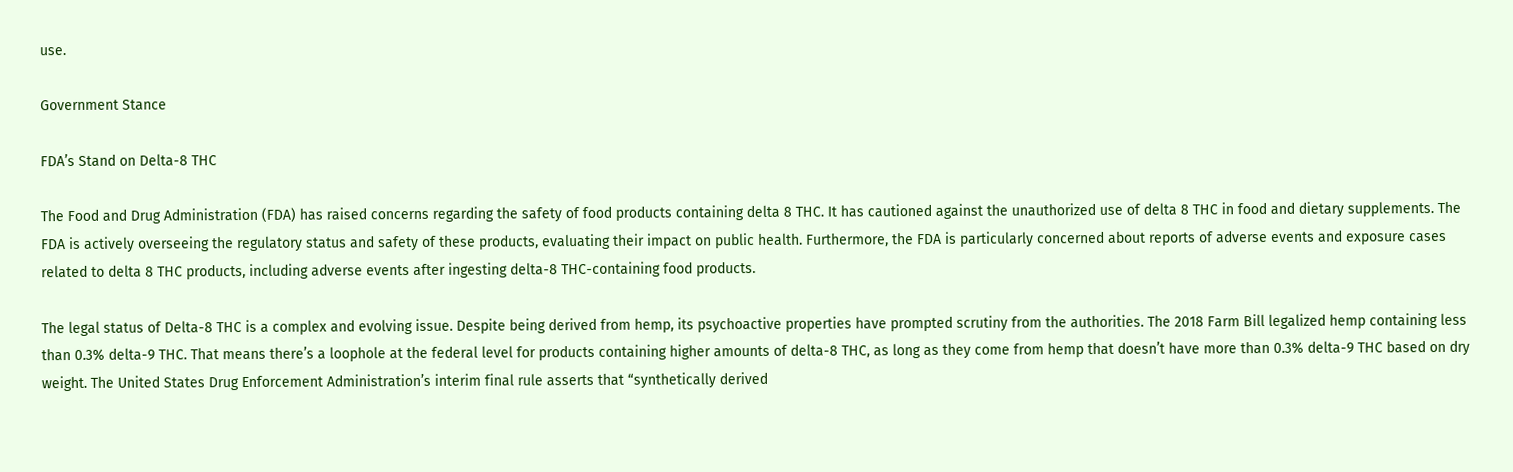use.

Government Stance

FDA’s Stand on Delta-8 THC

The Food and Drug Administration (FDA) has raised concerns regarding the safety of food products containing delta 8 THC. It has cautioned against the unauthorized use of delta 8 THC in food and dietary supplements. The FDA is actively overseeing the regulatory status and safety of these products, evaluating their impact on public health. Furthermore, the FDA is particularly concerned about reports of adverse events and exposure cases related to delta 8 THC products, including adverse events after ingesting delta-8 THC-containing food products.

The legal status of Delta-8 THC is a complex and evolving issue. Despite being derived from hemp, its psychoactive properties have prompted scrutiny from the authorities. The 2018 Farm Bill legalized hemp containing less than 0.3% delta-9 THC. That means there’s a loophole at the federal level for products containing higher amounts of delta-8 THC, as long as they come from hemp that doesn’t have more than 0.3% delta-9 THC based on dry weight. The United States Drug Enforcement Administration’s interim final rule asserts that “synthetically derived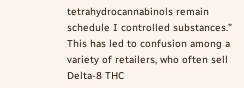tetrahydrocannabinols remain schedule I controlled substances.” This has led to confusion among a variety of retailers, who often sell Delta-8 THC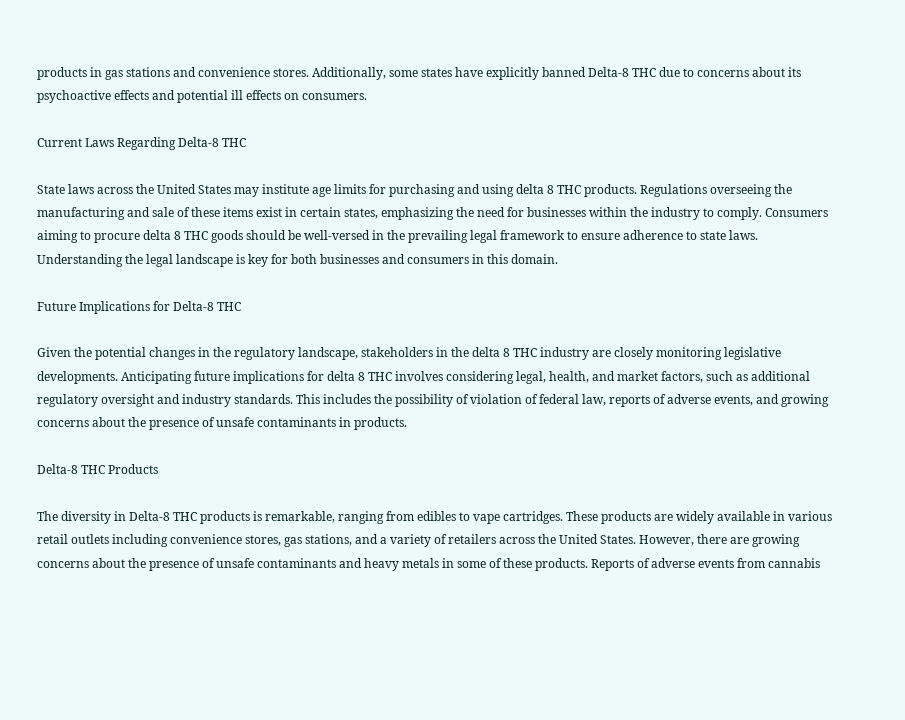products in gas stations and convenience stores. Additionally, some states have explicitly banned Delta-8 THC due to concerns about its psychoactive effects and potential ill effects on consumers.

Current Laws Regarding Delta-8 THC

State laws across the United States may institute age limits for purchasing and using delta 8 THC products. Regulations overseeing the manufacturing and sale of these items exist in certain states, emphasizing the need for businesses within the industry to comply. Consumers aiming to procure delta 8 THC goods should be well-versed in the prevailing legal framework to ensure adherence to state laws. Understanding the legal landscape is key for both businesses and consumers in this domain.

Future Implications for Delta-8 THC

Given the potential changes in the regulatory landscape, stakeholders in the delta 8 THC industry are closely monitoring legislative developments. Anticipating future implications for delta 8 THC involves considering legal, health, and market factors, such as additional regulatory oversight and industry standards. This includes the possibility of violation of federal law, reports of adverse events, and growing concerns about the presence of unsafe contaminants in products.

Delta-8 THC Products

The diversity in Delta-8 THC products is remarkable, ranging from edibles to vape cartridges. These products are widely available in various retail outlets including convenience stores, gas stations, and a variety of retailers across the United States. However, there are growing concerns about the presence of unsafe contaminants and heavy metals in some of these products. Reports of adverse events from cannabis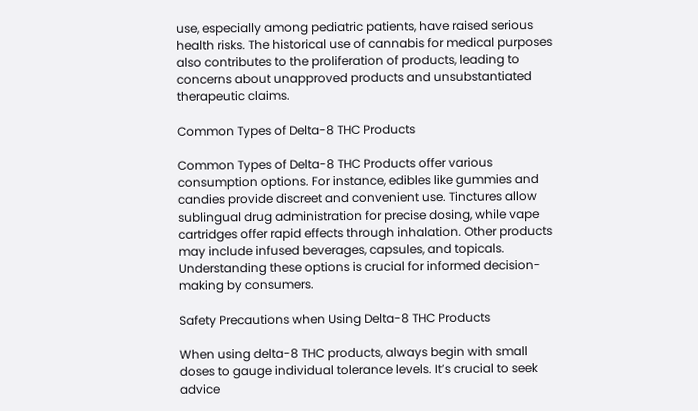use, especially among pediatric patients, have raised serious health risks. The historical use of cannabis for medical purposes also contributes to the proliferation of products, leading to concerns about unapproved products and unsubstantiated therapeutic claims.

Common Types of Delta-8 THC Products

Common Types of Delta-8 THC Products offer various consumption options. For instance, edibles like gummies and candies provide discreet and convenient use. Tinctures allow sublingual drug administration for precise dosing, while vape cartridges offer rapid effects through inhalation. Other products may include infused beverages, capsules, and topicals. Understanding these options is crucial for informed decision-making by consumers.

Safety Precautions when Using Delta-8 THC Products

When using delta-8 THC products, always begin with small doses to gauge individual tolerance levels. It’s crucial to seek advice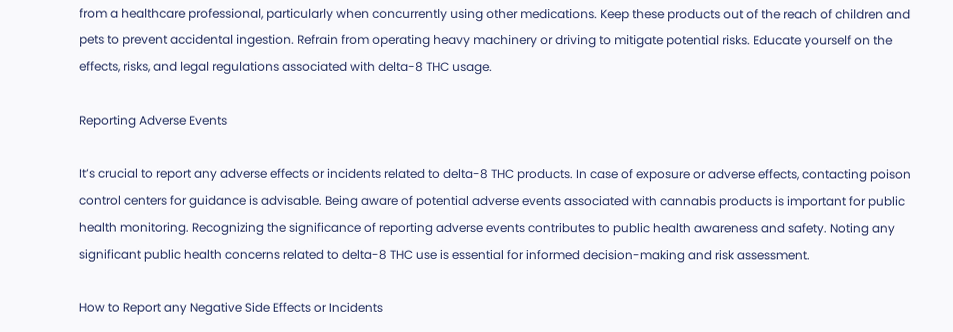from a healthcare professional, particularly when concurrently using other medications. Keep these products out of the reach of children and pets to prevent accidental ingestion. Refrain from operating heavy machinery or driving to mitigate potential risks. Educate yourself on the effects, risks, and legal regulations associated with delta-8 THC usage.

Reporting Adverse Events

It’s crucial to report any adverse effects or incidents related to delta-8 THC products. In case of exposure or adverse effects, contacting poison control centers for guidance is advisable. Being aware of potential adverse events associated with cannabis products is important for public health monitoring. Recognizing the significance of reporting adverse events contributes to public health awareness and safety. Noting any significant public health concerns related to delta-8 THC use is essential for informed decision-making and risk assessment.

How to Report any Negative Side Effects or Incidents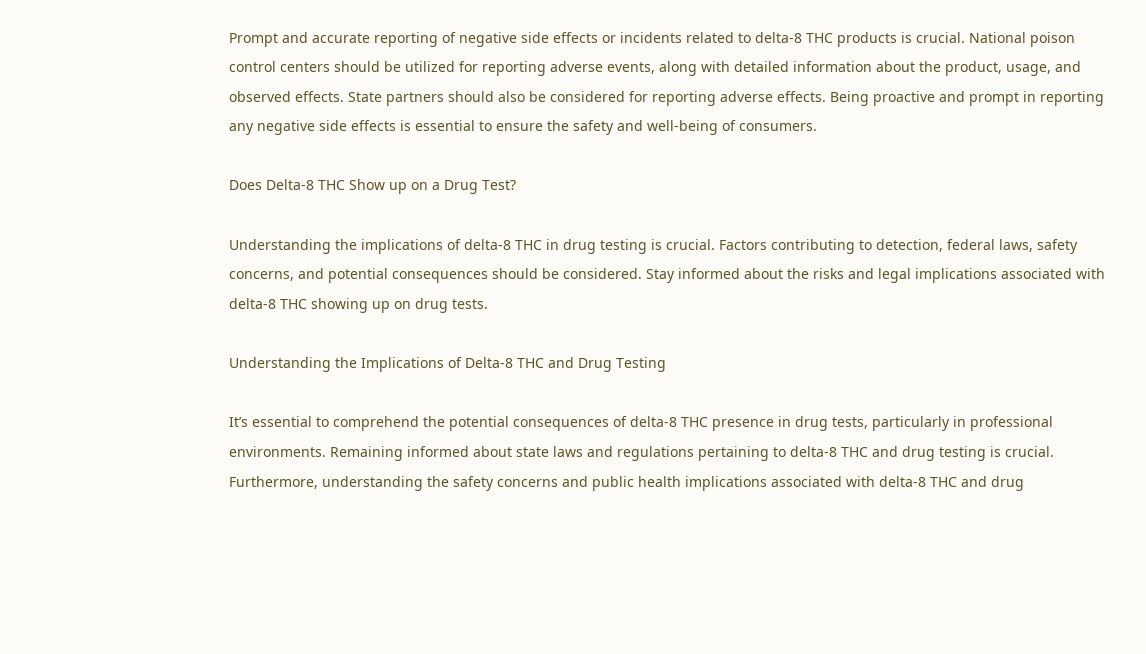Prompt and accurate reporting of negative side effects or incidents related to delta-8 THC products is crucial. National poison control centers should be utilized for reporting adverse events, along with detailed information about the product, usage, and observed effects. State partners should also be considered for reporting adverse effects. Being proactive and prompt in reporting any negative side effects is essential to ensure the safety and well-being of consumers.

Does Delta-8 THC Show up on a Drug Test?

Understanding the implications of delta-8 THC in drug testing is crucial. Factors contributing to detection, federal laws, safety concerns, and potential consequences should be considered. Stay informed about the risks and legal implications associated with delta-8 THC showing up on drug tests.

Understanding the Implications of Delta-8 THC and Drug Testing

It’s essential to comprehend the potential consequences of delta-8 THC presence in drug tests, particularly in professional environments. Remaining informed about state laws and regulations pertaining to delta-8 THC and drug testing is crucial. Furthermore, understanding the safety concerns and public health implications associated with delta-8 THC and drug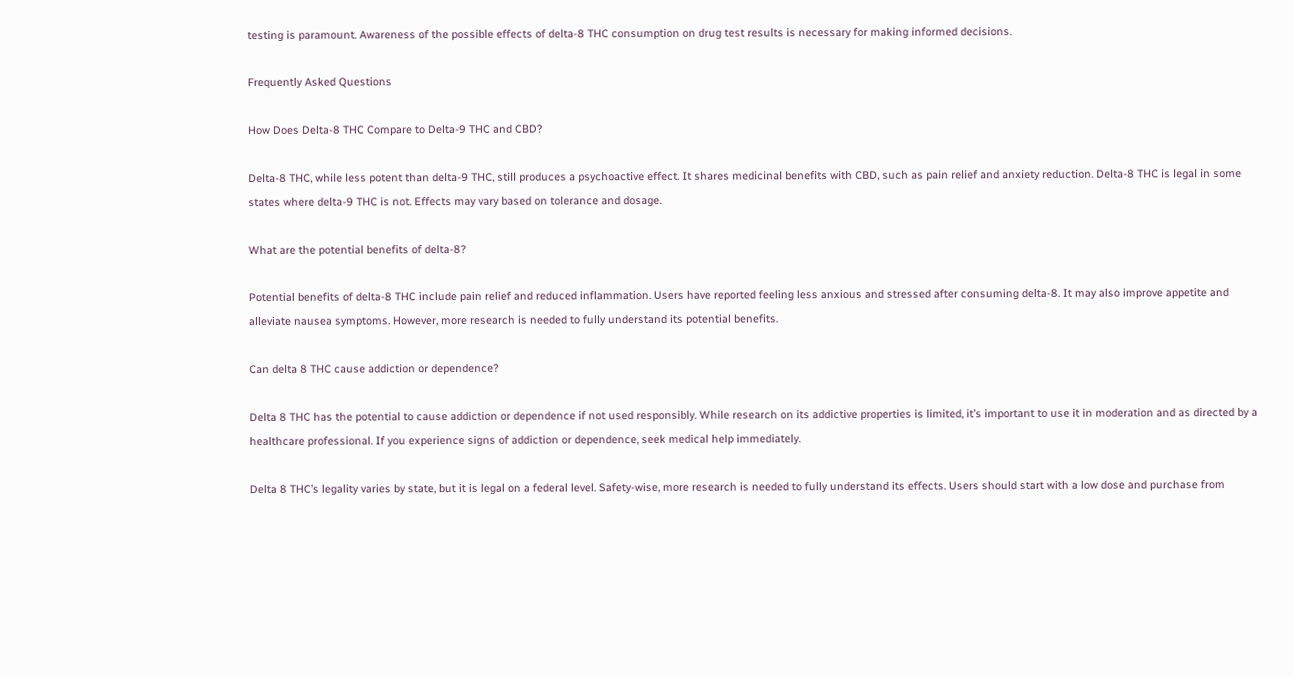testing is paramount. Awareness of the possible effects of delta-8 THC consumption on drug test results is necessary for making informed decisions.

Frequently Asked Questions

How Does Delta-8 THC Compare to Delta-9 THC and CBD?

Delta-8 THC, while less potent than delta-9 THC, still produces a psychoactive effect. It shares medicinal benefits with CBD, such as pain relief and anxiety reduction. Delta-8 THC is legal in some states where delta-9 THC is not. Effects may vary based on tolerance and dosage.

What are the potential benefits of delta-8?

Potential benefits of delta-8 THC include pain relief and reduced inflammation. Users have reported feeling less anxious and stressed after consuming delta-8. It may also improve appetite and alleviate nausea symptoms. However, more research is needed to fully understand its potential benefits.

Can delta 8 THC cause addiction or dependence?

Delta 8 THC has the potential to cause addiction or dependence if not used responsibly. While research on its addictive properties is limited, it’s important to use it in moderation and as directed by a healthcare professional. If you experience signs of addiction or dependence, seek medical help immediately.

Delta 8 THC’s legality varies by state, but it is legal on a federal level. Safety-wise, more research is needed to fully understand its effects. Users should start with a low dose and purchase from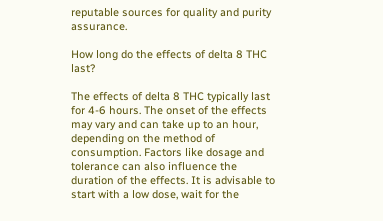reputable sources for quality and purity assurance.

How long do the effects of delta 8 THC last?

The effects of delta 8 THC typically last for 4-6 hours. The onset of the effects may vary and can take up to an hour, depending on the method of consumption. Factors like dosage and tolerance can also influence the duration of the effects. It is advisable to start with a low dose, wait for the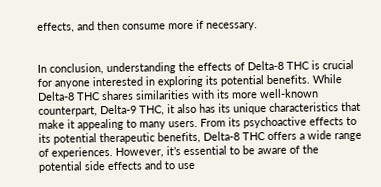effects, and then consume more if necessary.


In conclusion, understanding the effects of Delta-8 THC is crucial for anyone interested in exploring its potential benefits. While Delta-8 THC shares similarities with its more well-known counterpart, Delta-9 THC, it also has its unique characteristics that make it appealing to many users. From its psychoactive effects to its potential therapeutic benefits, Delta-8 THC offers a wide range of experiences. However, it’s essential to be aware of the potential side effects and to use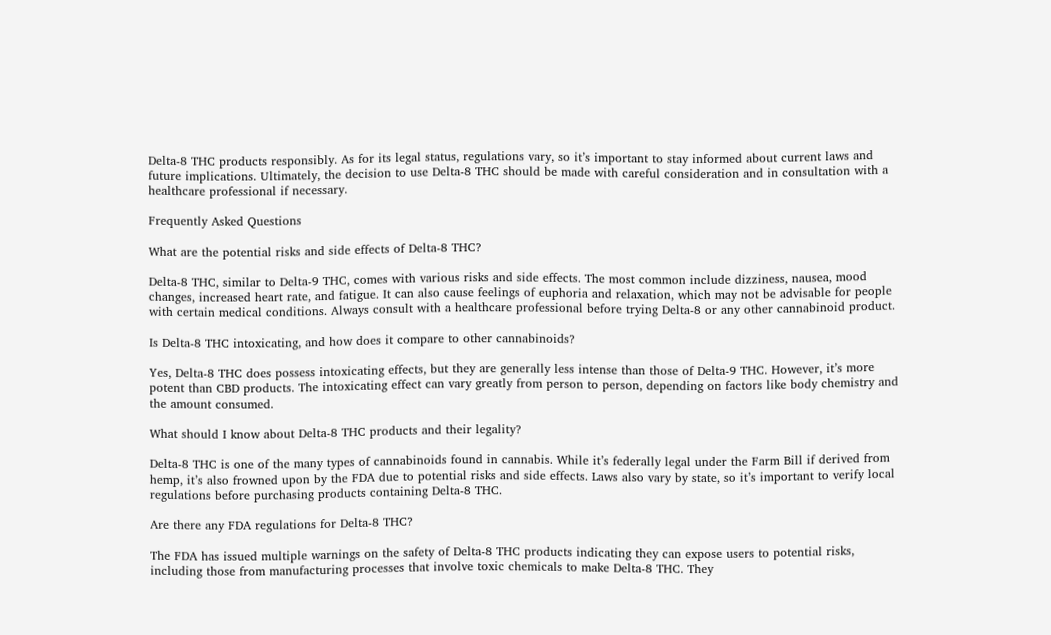Delta-8 THC products responsibly. As for its legal status, regulations vary, so it’s important to stay informed about current laws and future implications. Ultimately, the decision to use Delta-8 THC should be made with careful consideration and in consultation with a healthcare professional if necessary.

Frequently Asked Questions

What are the potential risks and side effects of Delta-8 THC?

Delta-8 THC, similar to Delta-9 THC, comes with various risks and side effects. The most common include dizziness, nausea, mood changes, increased heart rate, and fatigue. It can also cause feelings of euphoria and relaxation, which may not be advisable for people with certain medical conditions. Always consult with a healthcare professional before trying Delta-8 or any other cannabinoid product.

Is Delta-8 THC intoxicating, and how does it compare to other cannabinoids?

Yes, Delta-8 THC does possess intoxicating effects, but they are generally less intense than those of Delta-9 THC. However, it’s more potent than CBD products. The intoxicating effect can vary greatly from person to person, depending on factors like body chemistry and the amount consumed.

What should I know about Delta-8 THC products and their legality?

Delta-8 THC is one of the many types of cannabinoids found in cannabis. While it’s federally legal under the Farm Bill if derived from hemp, it’s also frowned upon by the FDA due to potential risks and side effects. Laws also vary by state, so it’s important to verify local regulations before purchasing products containing Delta-8 THC.

Are there any FDA regulations for Delta-8 THC?

The FDA has issued multiple warnings on the safety of Delta-8 THC products indicating they can expose users to potential risks, including those from manufacturing processes that involve toxic chemicals to make Delta-8 THC. They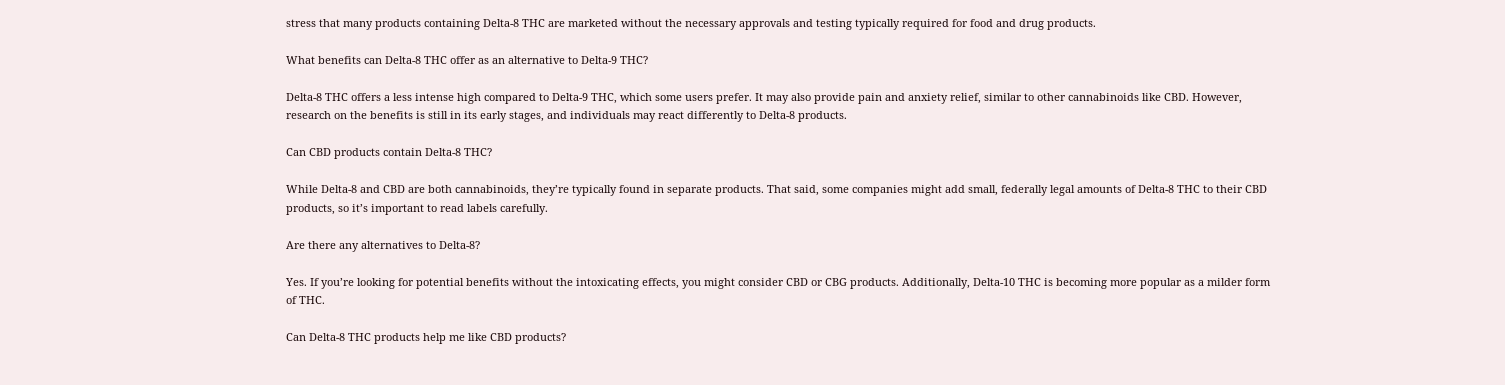stress that many products containing Delta-8 THC are marketed without the necessary approvals and testing typically required for food and drug products.

What benefits can Delta-8 THC offer as an alternative to Delta-9 THC?

Delta-8 THC offers a less intense high compared to Delta-9 THC, which some users prefer. It may also provide pain and anxiety relief, similar to other cannabinoids like CBD. However, research on the benefits is still in its early stages, and individuals may react differently to Delta-8 products.

Can CBD products contain Delta-8 THC?

While Delta-8 and CBD are both cannabinoids, they’re typically found in separate products. That said, some companies might add small, federally legal amounts of Delta-8 THC to their CBD products, so it’s important to read labels carefully.

Are there any alternatives to Delta-8?

Yes. If you’re looking for potential benefits without the intoxicating effects, you might consider CBD or CBG products. Additionally, Delta-10 THC is becoming more popular as a milder form of THC.

Can Delta-8 THC products help me like CBD products?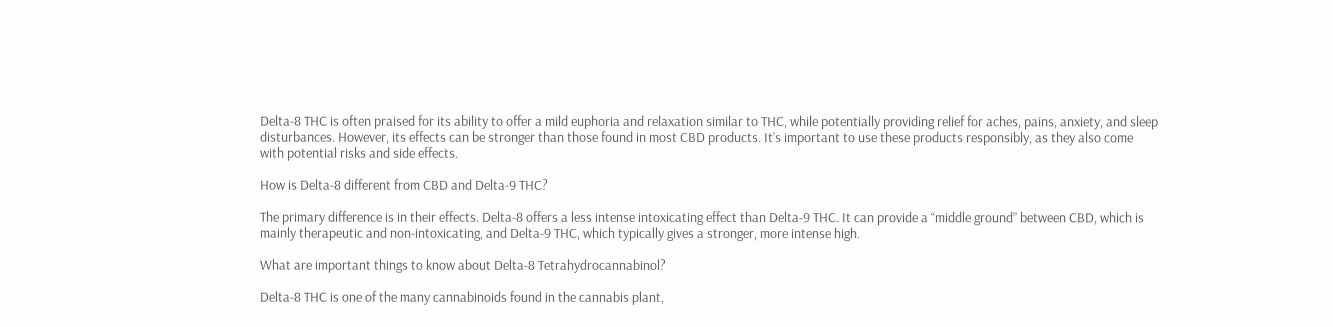Delta-8 THC is often praised for its ability to offer a mild euphoria and relaxation similar to THC, while potentially providing relief for aches, pains, anxiety, and sleep disturbances. However, its effects can be stronger than those found in most CBD products. It’s important to use these products responsibly, as they also come with potential risks and side effects.

How is Delta-8 different from CBD and Delta-9 THC?

The primary difference is in their effects. Delta-8 offers a less intense intoxicating effect than Delta-9 THC. It can provide a “middle ground” between CBD, which is mainly therapeutic and non-intoxicating, and Delta-9 THC, which typically gives a stronger, more intense high.

What are important things to know about Delta-8 Tetrahydrocannabinol?

Delta-8 THC is one of the many cannabinoids found in the cannabis plant,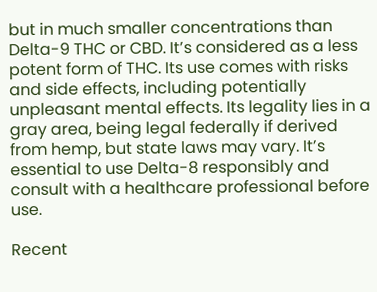but in much smaller concentrations than Delta-9 THC or CBD. It’s considered as a less potent form of THC. Its use comes with risks and side effects, including potentially unpleasant mental effects. Its legality lies in a gray area, being legal federally if derived from hemp, but state laws may vary. It’s essential to use Delta-8 responsibly and consult with a healthcare professional before use.

Recent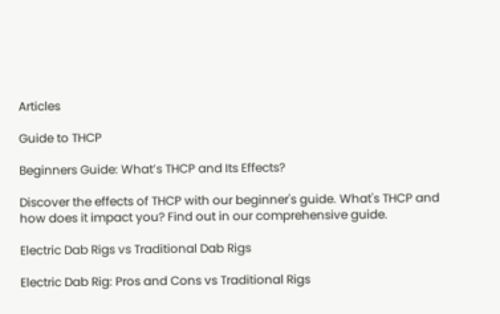Articles

Guide to THCP

Beginners Guide: What’s THCP and Its Effects?

Discover the effects of THCP with our beginner's guide. What's THCP and how does it impact you? Find out in our comprehensive guide.

Electric Dab Rigs vs Traditional Dab Rigs

Electric Dab Rig: Pros and Cons vs Traditional Rigs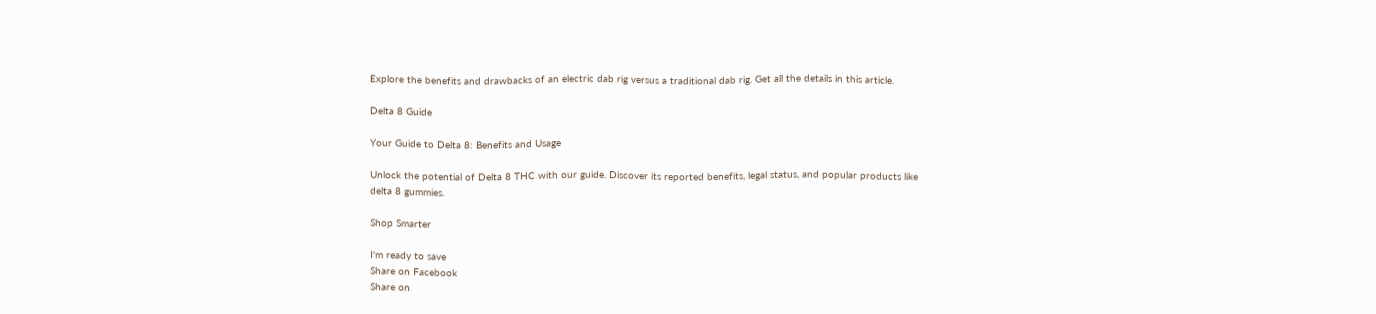Explore the benefits and drawbacks of an electric dab rig versus a traditional dab rig. Get all the details in this article.

Delta 8 Guide

Your Guide to Delta 8: Benefits and Usage

Unlock the potential of Delta 8 THC with our guide. Discover its reported benefits, legal status, and popular products like delta 8 gummies.

Shop Smarter

I'm ready to save
Share on Facebook
Share on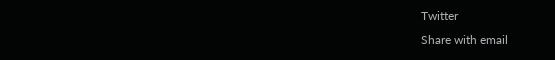Twitter
Share with email